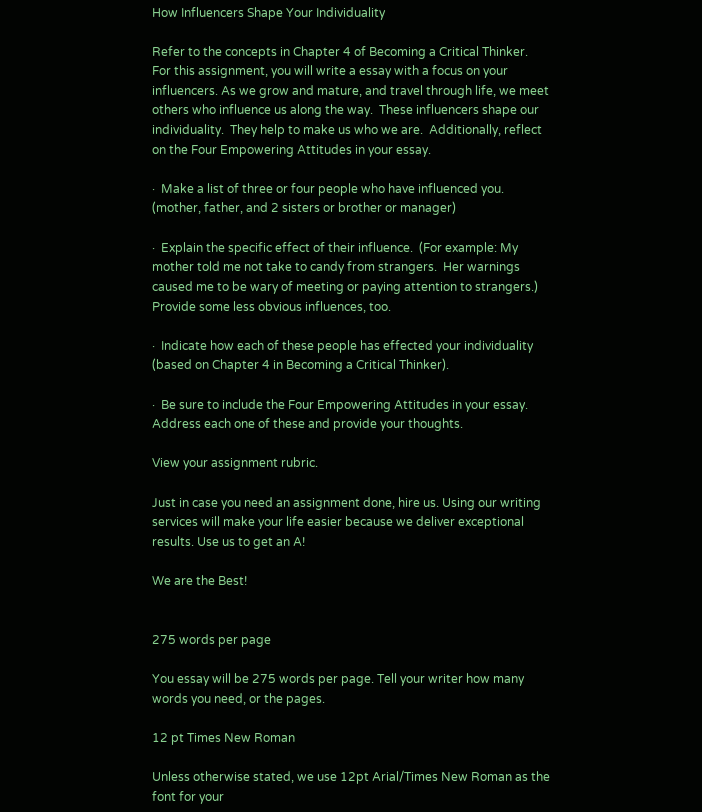How Influencers Shape Your Individuality

Refer to the concepts in Chapter 4 of Becoming a Critical Thinker.  For this assignment, you will write a essay with a focus on your influencers. As we grow and mature, and travel through life, we meet others who influence us along the way.  These influencers shape our individuality.  They help to make us who we are.  Additionally, reflect on the Four Empowering Attitudes in your essay.

·  Make a list of three or four people who have influenced you. (mother, father, and 2 sisters or brother or manager)

·  Explain the specific effect of their influence.  (For example: My mother told me not take to candy from strangers.  Her warnings caused me to be wary of meeting or paying attention to strangers.)  Provide some less obvious influences, too.

·  Indicate how each of these people has effected your individuality (based on Chapter 4 in Becoming a Critical Thinker).

·  Be sure to include the Four Empowering Attitudes in your essay.  Address each one of these and provide your thoughts.

View your assignment rubric.

Just in case you need an assignment done, hire us. Using our writing services will make your life easier because we deliver exceptional results. Use us to get an A!

We are the Best!


275 words per page

You essay will be 275 words per page. Tell your writer how many words you need, or the pages.

12 pt Times New Roman

Unless otherwise stated, we use 12pt Arial/Times New Roman as the font for your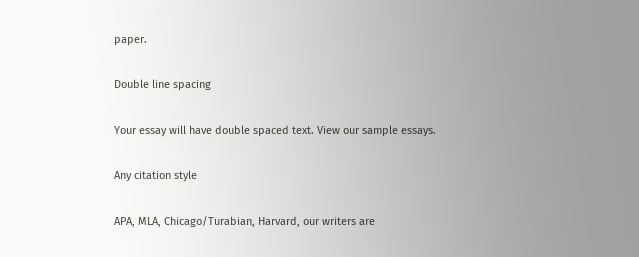paper.

Double line spacing

Your essay will have double spaced text. View our sample essays.

Any citation style

APA, MLA, Chicago/Turabian, Harvard, our writers are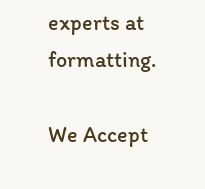experts at formatting.

We Accept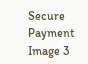Secure Payment
Image 3